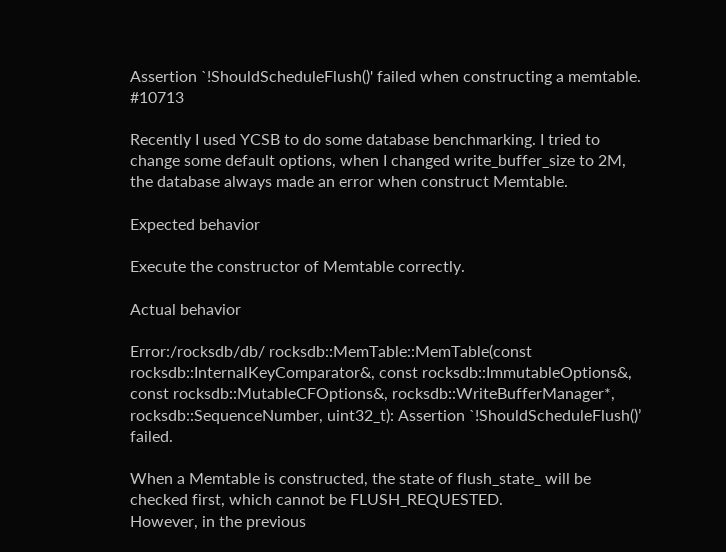Assertion `!ShouldScheduleFlush()' failed when constructing a memtable. #10713

Recently I used YCSB to do some database benchmarking. I tried to change some default options, when I changed write_buffer_size to 2M, the database always made an error when construct Memtable.

Expected behavior

Execute the constructor of Memtable correctly.

Actual behavior

Error:/rocksdb/db/ rocksdb::MemTable::MemTable(const rocksdb::InternalKeyComparator&, const rocksdb::ImmutableOptions&, const rocksdb::MutableCFOptions&, rocksdb::WriteBufferManager*, rocksdb::SequenceNumber, uint32_t): Assertion `!ShouldScheduleFlush()’ failed.

When a Memtable is constructed, the state of flush_state_ will be checked first, which cannot be FLUSH_REQUESTED.
However, in the previous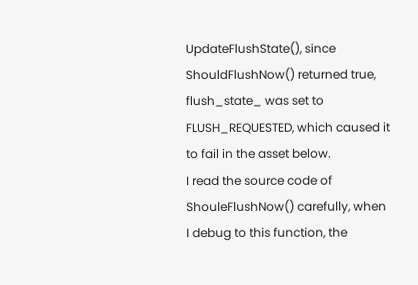UpdateFlushState(), since ShouldFlushNow() returned true, flush_state_ was set to FLUSH_REQUESTED, which caused it to fail in the asset below.
I read the source code of ShouleFlushNow() carefully, when I debug to this function, the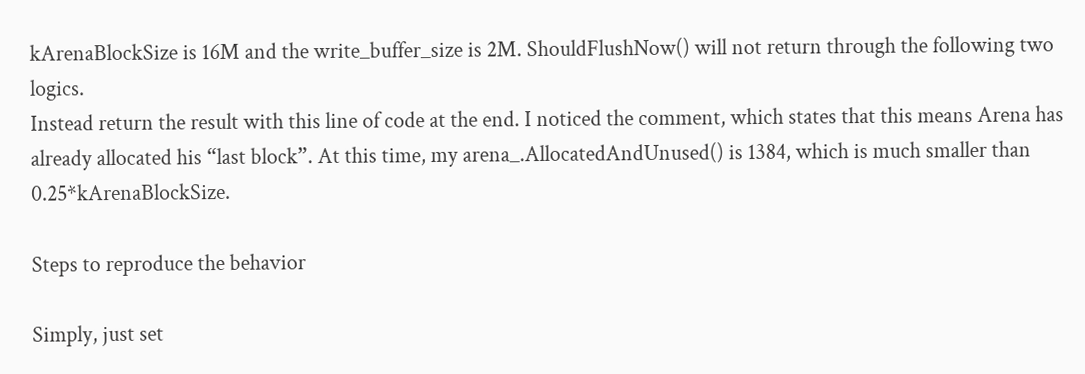kArenaBlockSize is 16M and the write_buffer_size is 2M. ShouldFlushNow() will not return through the following two logics.
Instead return the result with this line of code at the end. I noticed the comment, which states that this means Arena has already allocated his “last block”. At this time, my arena_.AllocatedAndUnused() is 1384, which is much smaller than 0.25*kArenaBlockSize.

Steps to reproduce the behavior

Simply, just set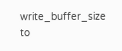write_buffer_size to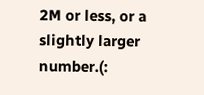2M or less, or a slightly larger number.(: